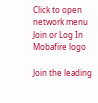Click to open network menu
Join or Log In
Mobafire logo

Join the leading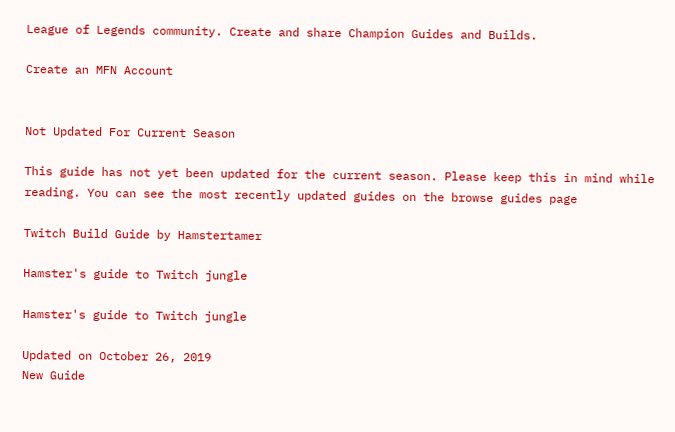League of Legends community. Create and share Champion Guides and Builds.

Create an MFN Account


Not Updated For Current Season

This guide has not yet been updated for the current season. Please keep this in mind while reading. You can see the most recently updated guides on the browse guides page

Twitch Build Guide by Hamstertamer

Hamster's guide to Twitch jungle

Hamster's guide to Twitch jungle

Updated on October 26, 2019
New Guide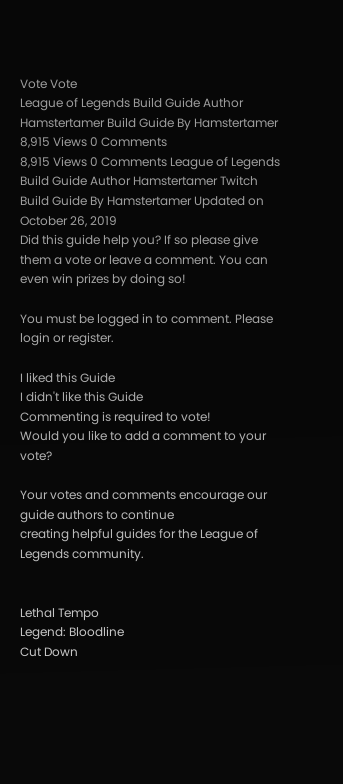Vote Vote
League of Legends Build Guide Author Hamstertamer Build Guide By Hamstertamer 8,915 Views 0 Comments
8,915 Views 0 Comments League of Legends Build Guide Author Hamstertamer Twitch Build Guide By Hamstertamer Updated on October 26, 2019
Did this guide help you? If so please give them a vote or leave a comment. You can even win prizes by doing so!

You must be logged in to comment. Please login or register.

I liked this Guide
I didn't like this Guide
Commenting is required to vote!
Would you like to add a comment to your vote?

Your votes and comments encourage our guide authors to continue
creating helpful guides for the League of Legends community.


Lethal Tempo
Legend: Bloodline
Cut Down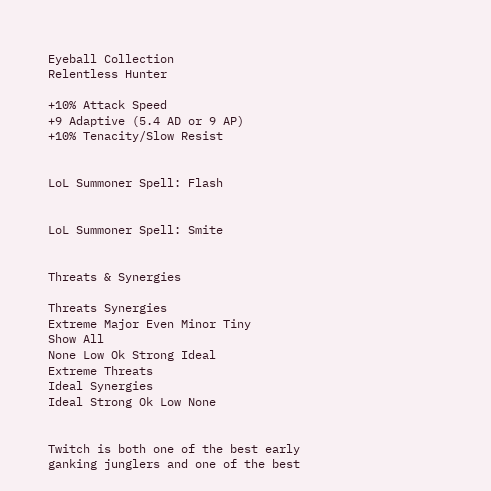Eyeball Collection
Relentless Hunter

+10% Attack Speed
+9 Adaptive (5.4 AD or 9 AP)
+10% Tenacity/Slow Resist


LoL Summoner Spell: Flash


LoL Summoner Spell: Smite


Threats & Synergies

Threats Synergies
Extreme Major Even Minor Tiny
Show All
None Low Ok Strong Ideal
Extreme Threats
Ideal Synergies
Ideal Strong Ok Low None


Twitch is both one of the best early ganking junglers and one of the best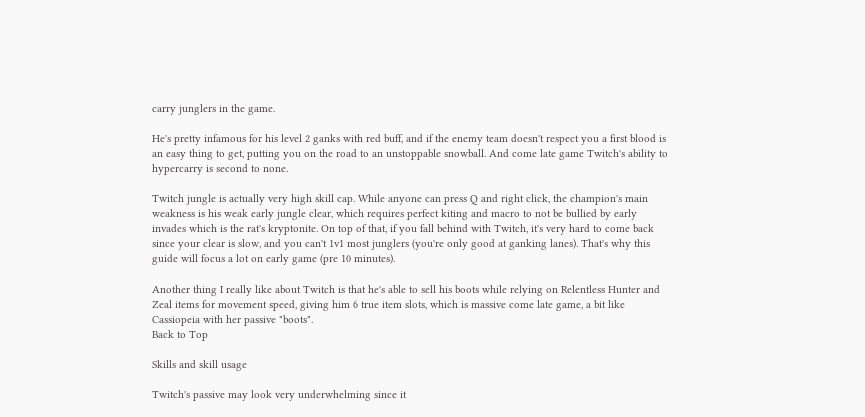carry junglers in the game.

He's pretty infamous for his level 2 ganks with red buff, and if the enemy team doesn't respect you a first blood is an easy thing to get, putting you on the road to an unstoppable snowball. And come late game Twitch's ability to hypercarry is second to none.

Twitch jungle is actually very high skill cap. While anyone can press Q and right click, the champion's main weakness is his weak early jungle clear, which requires perfect kiting and macro to not be bullied by early invades which is the rat's kryptonite. On top of that, if you fall behind with Twitch, it's very hard to come back since your clear is slow, and you can't 1v1 most junglers (you're only good at ganking lanes). That's why this guide will focus a lot on early game (pre 10 minutes).

Another thing I really like about Twitch is that he's able to sell his boots while relying on Relentless Hunter and Zeal items for movement speed, giving him 6 true item slots, which is massive come late game, a bit like Cassiopeia with her passive "boots".
Back to Top

Skills and skill usage

Twitch's passive may look very underwhelming since it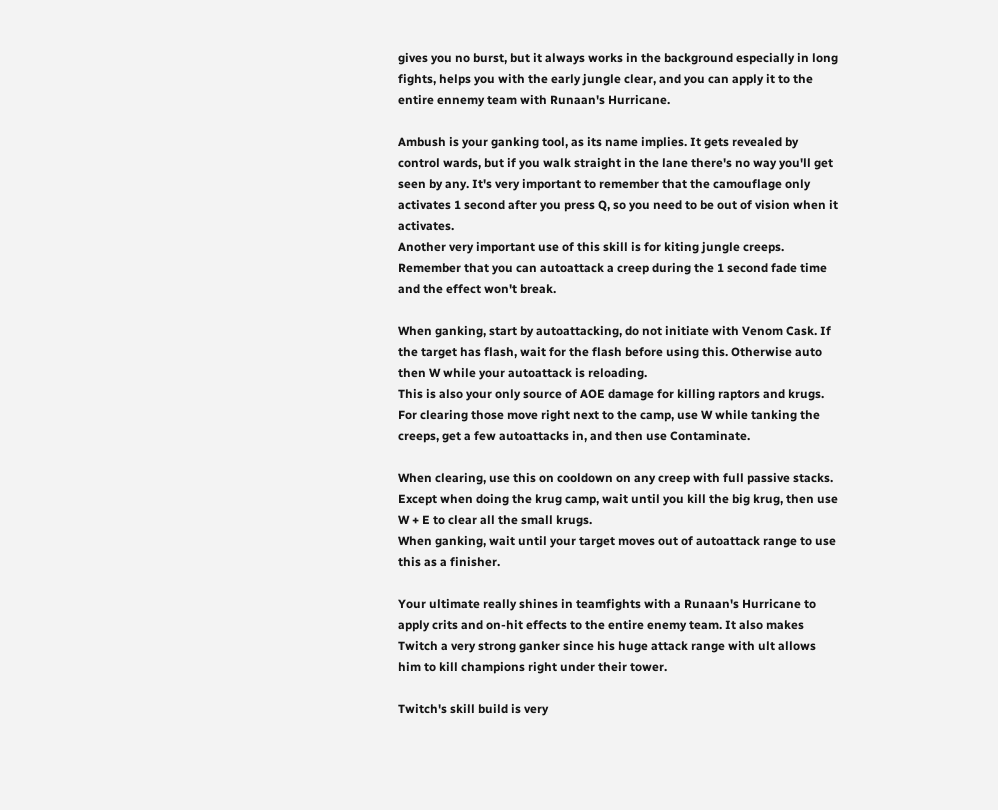gives you no burst, but it always works in the background especially in long fights, helps you with the early jungle clear, and you can apply it to the entire ennemy team with Runaan's Hurricane.

Ambush is your ganking tool, as its name implies. It gets revealed by control wards, but if you walk straight in the lane there's no way you'll get seen by any. It's very important to remember that the camouflage only activates 1 second after you press Q, so you need to be out of vision when it activates.
Another very important use of this skill is for kiting jungle creeps. Remember that you can autoattack a creep during the 1 second fade time and the effect won't break.

When ganking, start by autoattacking, do not initiate with Venom Cask. If the target has flash, wait for the flash before using this. Otherwise auto then W while your autoattack is reloading.
This is also your only source of AOE damage for killing raptors and krugs. For clearing those move right next to the camp, use W while tanking the creeps, get a few autoattacks in, and then use Contaminate.

When clearing, use this on cooldown on any creep with full passive stacks. Except when doing the krug camp, wait until you kill the big krug, then use W + E to clear all the small krugs.
When ganking, wait until your target moves out of autoattack range to use this as a finisher.

Your ultimate really shines in teamfights with a Runaan's Hurricane to apply crits and on-hit effects to the entire enemy team. It also makes Twitch a very strong ganker since his huge attack range with ult allows him to kill champions right under their tower.

Twitch's skill build is very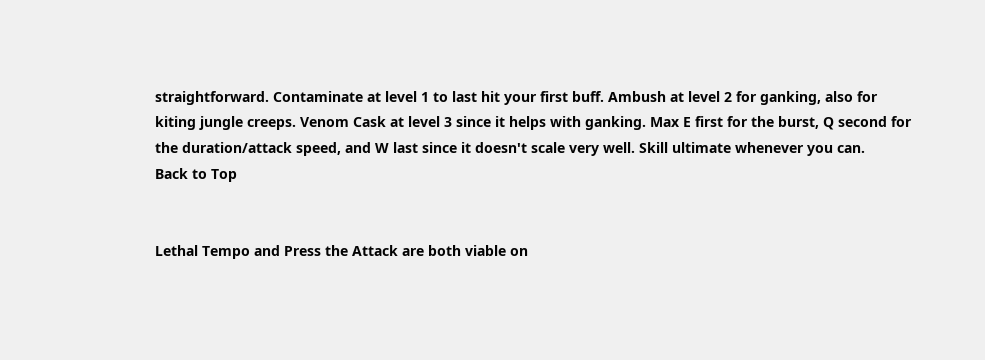straightforward. Contaminate at level 1 to last hit your first buff. Ambush at level 2 for ganking, also for kiting jungle creeps. Venom Cask at level 3 since it helps with ganking. Max E first for the burst, Q second for the duration/attack speed, and W last since it doesn't scale very well. Skill ultimate whenever you can.
Back to Top


Lethal Tempo and Press the Attack are both viable on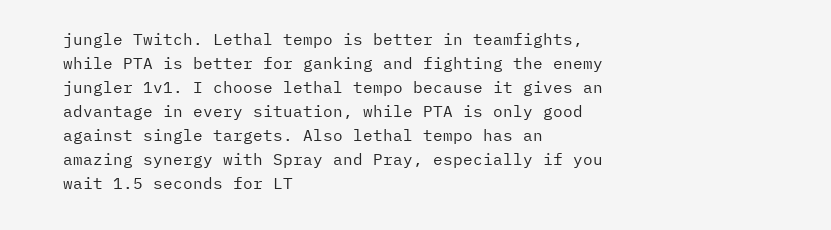jungle Twitch. Lethal tempo is better in teamfights, while PTA is better for ganking and fighting the enemy jungler 1v1. I choose lethal tempo because it gives an advantage in every situation, while PTA is only good against single targets. Also lethal tempo has an amazing synergy with Spray and Pray, especially if you wait 1.5 seconds for LT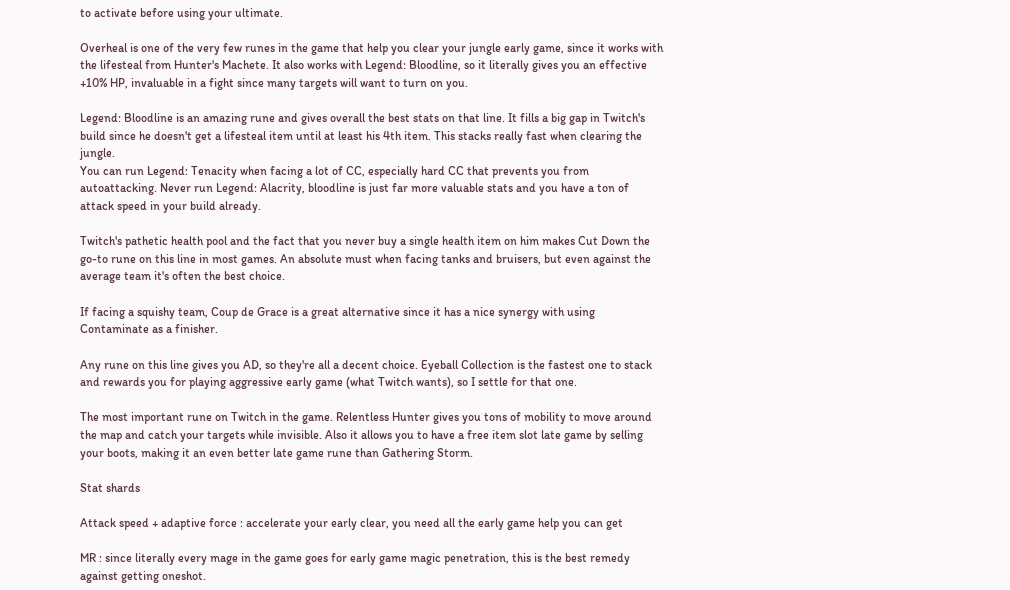to activate before using your ultimate.

Overheal is one of the very few runes in the game that help you clear your jungle early game, since it works with the lifesteal from Hunter's Machete. It also works with Legend: Bloodline, so it literally gives you an effective +10% HP, invaluable in a fight since many targets will want to turn on you.

Legend: Bloodline is an amazing rune and gives overall the best stats on that line. It fills a big gap in Twitch's build since he doesn't get a lifesteal item until at least his 4th item. This stacks really fast when clearing the jungle.
You can run Legend: Tenacity when facing a lot of CC, especially hard CC that prevents you from autoattacking. Never run Legend: Alacrity, bloodline is just far more valuable stats and you have a ton of attack speed in your build already.

Twitch's pathetic health pool and the fact that you never buy a single health item on him makes Cut Down the go-to rune on this line in most games. An absolute must when facing tanks and bruisers, but even against the average team it's often the best choice.

If facing a squishy team, Coup de Grace is a great alternative since it has a nice synergy with using Contaminate as a finisher.

Any rune on this line gives you AD, so they're all a decent choice. Eyeball Collection is the fastest one to stack and rewards you for playing aggressive early game (what Twitch wants), so I settle for that one.

The most important rune on Twitch in the game. Relentless Hunter gives you tons of mobility to move around the map and catch your targets while invisible. Also it allows you to have a free item slot late game by selling your boots, making it an even better late game rune than Gathering Storm.

Stat shards

Attack speed + adaptive force : accelerate your early clear, you need all the early game help you can get

MR : since literally every mage in the game goes for early game magic penetration, this is the best remedy against getting oneshot.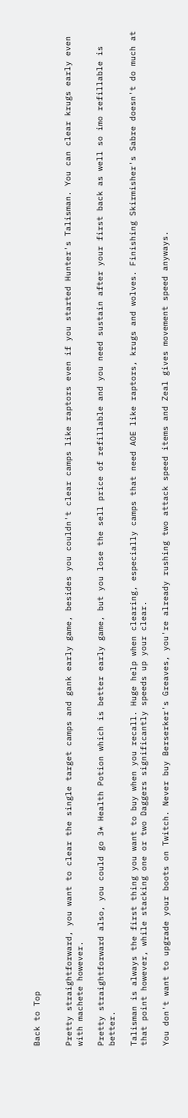Back to Top


Pretty straightforward, you want to clear the single target camps and gank early game, besides you couldn't clear camps like raptors even if you started Hunter's Talisman. You can clear krugs early even with machete however.

Pretty straightforward also, you could go 3* Health Potion which is better early game, but you lose the sell price of refillable and you need sustain after your first back as well so imo refillable is better.

Talisman is always the first thing you want to buy when you recall. Huge help when clearing, especially camps that need AOE like raptors, krugs and wolves. Finishing Skirmisher's Sabre doesn't do much at that point however, while stacking one or two Daggers significantly speeds up your clear.

You don't want to upgrade your boots on Twitch. Never buy Berserker's Greaves, you're already rushing two attack speed items and Zeal gives movement speed anyways.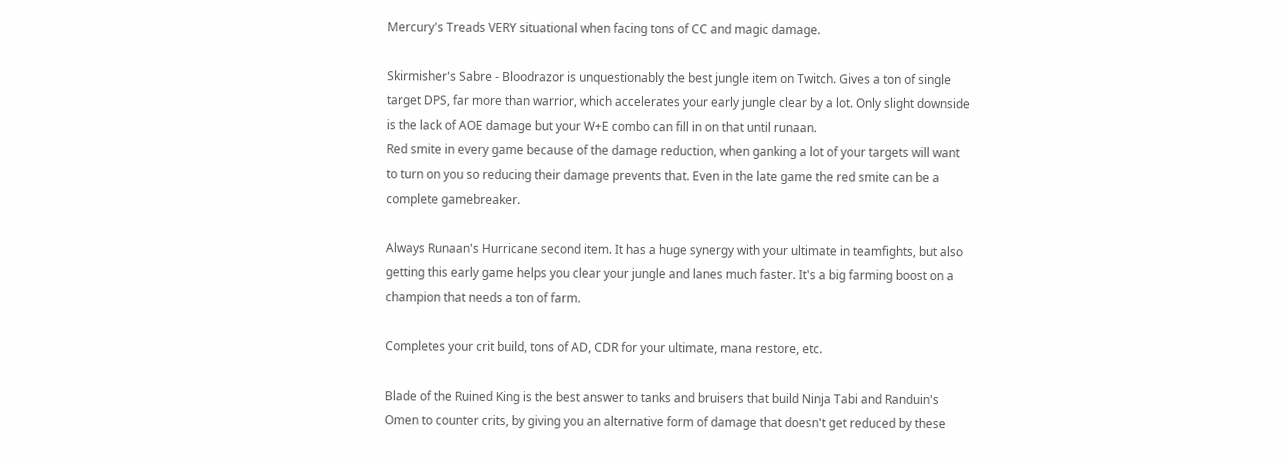Mercury's Treads VERY situational when facing tons of CC and magic damage.

Skirmisher's Sabre - Bloodrazor is unquestionably the best jungle item on Twitch. Gives a ton of single target DPS, far more than warrior, which accelerates your early jungle clear by a lot. Only slight downside is the lack of AOE damage but your W+E combo can fill in on that until runaan.
Red smite in every game because of the damage reduction, when ganking a lot of your targets will want to turn on you so reducing their damage prevents that. Even in the late game the red smite can be a complete gamebreaker.

Always Runaan's Hurricane second item. It has a huge synergy with your ultimate in teamfights, but also getting this early game helps you clear your jungle and lanes much faster. It's a big farming boost on a champion that needs a ton of farm.

Completes your crit build, tons of AD, CDR for your ultimate, mana restore, etc.

Blade of the Ruined King is the best answer to tanks and bruisers that build Ninja Tabi and Randuin's Omen to counter crits, by giving you an alternative form of damage that doesn't get reduced by these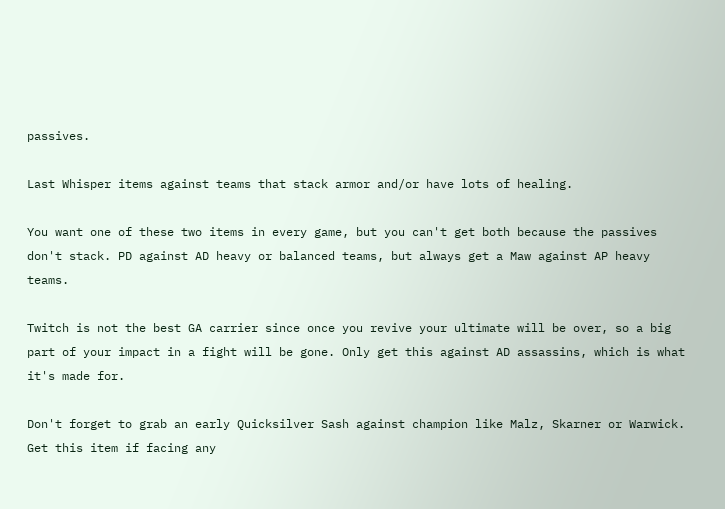passives.

Last Whisper items against teams that stack armor and/or have lots of healing.

You want one of these two items in every game, but you can't get both because the passives don't stack. PD against AD heavy or balanced teams, but always get a Maw against AP heavy teams.

Twitch is not the best GA carrier since once you revive your ultimate will be over, so a big part of your impact in a fight will be gone. Only get this against AD assassins, which is what it's made for.

Don't forget to grab an early Quicksilver Sash against champion like Malz, Skarner or Warwick. Get this item if facing any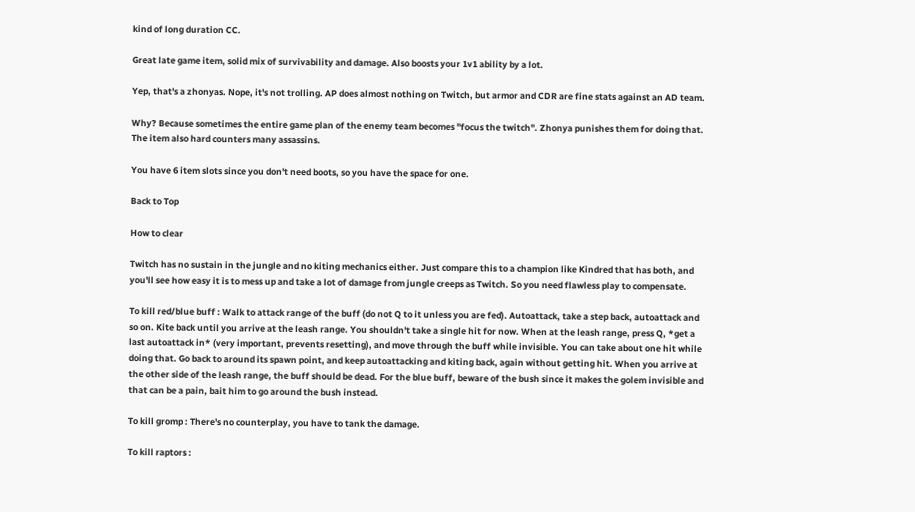kind of long duration CC.

Great late game item, solid mix of survivability and damage. Also boosts your 1v1 ability by a lot.

Yep, that's a zhonyas. Nope, it's not trolling. AP does almost nothing on Twitch, but armor and CDR are fine stats against an AD team.

Why? Because sometimes the entire game plan of the enemy team becomes "focus the twitch". Zhonya punishes them for doing that. The item also hard counters many assassins.

You have 6 item slots since you don't need boots, so you have the space for one.

Back to Top

How to clear

Twitch has no sustain in the jungle and no kiting mechanics either. Just compare this to a champion like Kindred that has both, and you'll see how easy it is to mess up and take a lot of damage from jungle creeps as Twitch. So you need flawless play to compensate.

To kill red/blue buff : Walk to attack range of the buff (do not Q to it unless you are fed). Autoattack, take a step back, autoattack and so on. Kite back until you arrive at the leash range. You shouldn't take a single hit for now. When at the leash range, press Q, *get a last autoattack in* (very important, prevents resetting), and move through the buff while invisible. You can take about one hit while doing that. Go back to around its spawn point, and keep autoattacking and kiting back, again without getting hit. When you arrive at the other side of the leash range, the buff should be dead. For the blue buff, beware of the bush since it makes the golem invisible and that can be a pain, bait him to go around the bush instead.

To kill gromp : There's no counterplay, you have to tank the damage.

To kill raptors :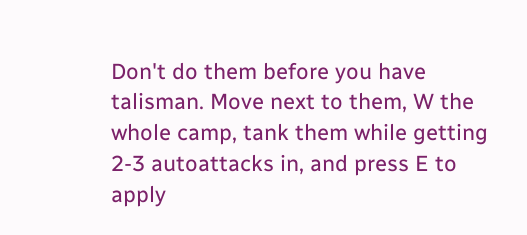Don't do them before you have talisman. Move next to them, W the whole camp, tank them while getting 2-3 autoattacks in, and press E to apply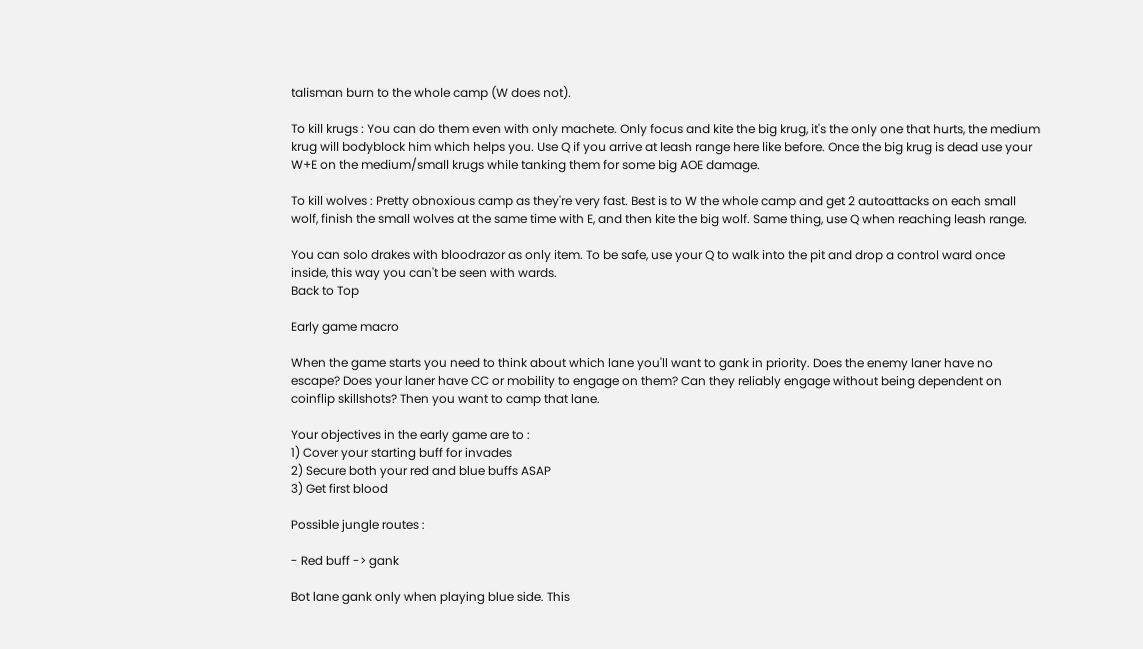talisman burn to the whole camp (W does not).

To kill krugs : You can do them even with only machete. Only focus and kite the big krug, it's the only one that hurts, the medium krug will bodyblock him which helps you. Use Q if you arrive at leash range here like before. Once the big krug is dead use your W+E on the medium/small krugs while tanking them for some big AOE damage.

To kill wolves : Pretty obnoxious camp as they're very fast. Best is to W the whole camp and get 2 autoattacks on each small wolf, finish the small wolves at the same time with E, and then kite the big wolf. Same thing, use Q when reaching leash range.

You can solo drakes with bloodrazor as only item. To be safe, use your Q to walk into the pit and drop a control ward once inside, this way you can't be seen with wards.
Back to Top

Early game macro

When the game starts you need to think about which lane you'll want to gank in priority. Does the enemy laner have no escape? Does your laner have CC or mobility to engage on them? Can they reliably engage without being dependent on coinflip skillshots? Then you want to camp that lane.

Your objectives in the early game are to :
1) Cover your starting buff for invades
2) Secure both your red and blue buffs ASAP
3) Get first blood

Possible jungle routes :

- Red buff -> gank

Bot lane gank only when playing blue side. This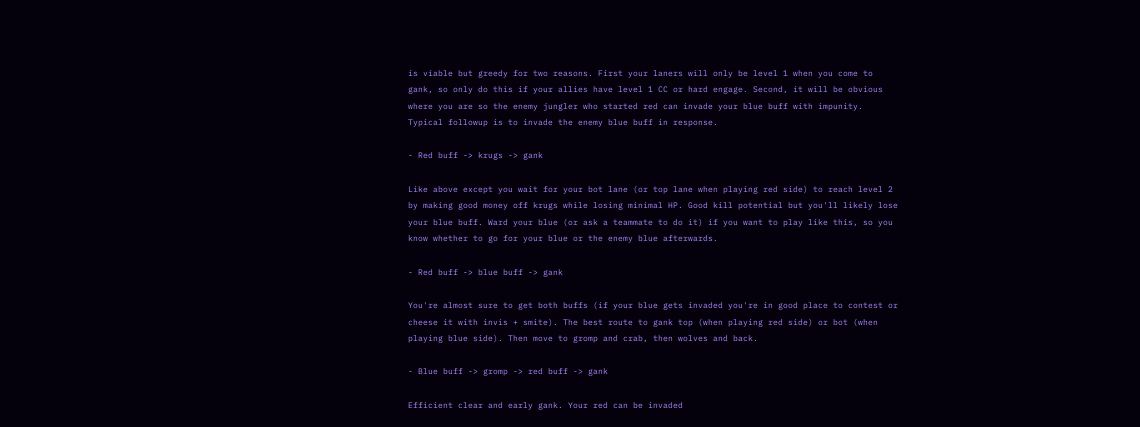is viable but greedy for two reasons. First your laners will only be level 1 when you come to gank, so only do this if your allies have level 1 CC or hard engage. Second, it will be obvious where you are so the enemy jungler who started red can invade your blue buff with impunity. Typical followup is to invade the enemy blue buff in response.

- Red buff -> krugs -> gank

Like above except you wait for your bot lane (or top lane when playing red side) to reach level 2 by making good money off krugs while losing minimal HP. Good kill potential but you'll likely lose your blue buff. Ward your blue (or ask a teammate to do it) if you want to play like this, so you know whether to go for your blue or the enemy blue afterwards.

- Red buff -> blue buff -> gank

You're almost sure to get both buffs (if your blue gets invaded you're in good place to contest or cheese it with invis + smite). The best route to gank top (when playing red side) or bot (when playing blue side). Then move to gromp and crab, then wolves and back.

- Blue buff -> gromp -> red buff -> gank

Efficient clear and early gank. Your red can be invaded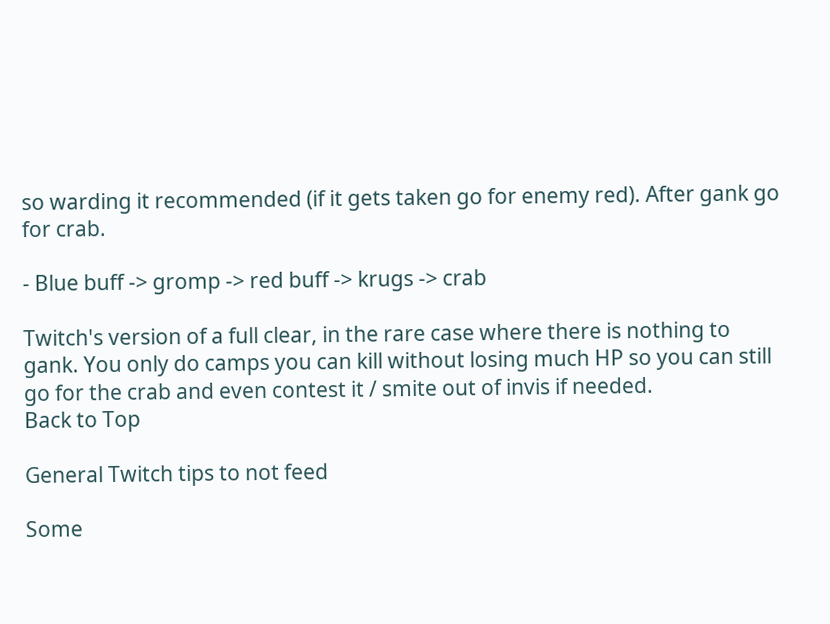so warding it recommended (if it gets taken go for enemy red). After gank go for crab.

- Blue buff -> gromp -> red buff -> krugs -> crab

Twitch's version of a full clear, in the rare case where there is nothing to gank. You only do camps you can kill without losing much HP so you can still go for the crab and even contest it / smite out of invis if needed.
Back to Top

General Twitch tips to not feed

Some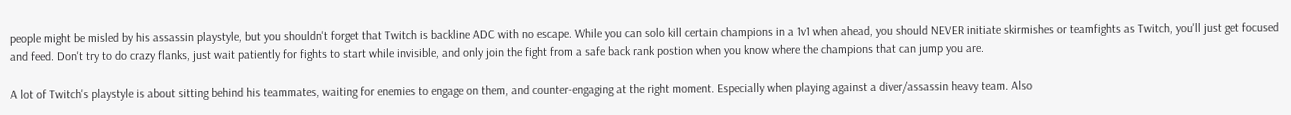people might be misled by his assassin playstyle, but you shouldn't forget that Twitch is backline ADC with no escape. While you can solo kill certain champions in a 1v1 when ahead, you should NEVER initiate skirmishes or teamfights as Twitch, you'll just get focused and feed. Don't try to do crazy flanks, just wait patiently for fights to start while invisible, and only join the fight from a safe back rank postion when you know where the champions that can jump you are.

A lot of Twitch's playstyle is about sitting behind his teammates, waiting for enemies to engage on them, and counter-engaging at the right moment. Especially when playing against a diver/assassin heavy team. Also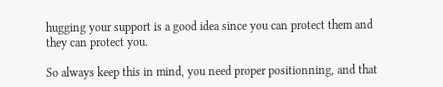hugging your support is a good idea since you can protect them and they can protect you.

So always keep this in mind, you need proper positionning, and that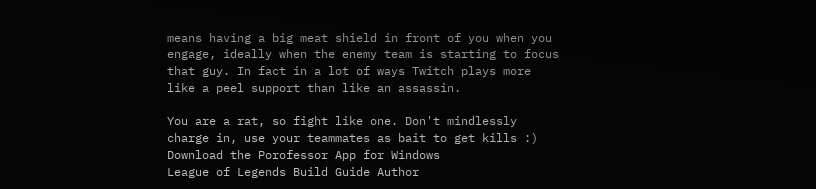means having a big meat shield in front of you when you engage, ideally when the enemy team is starting to focus that guy. In fact in a lot of ways Twitch plays more like a peel support than like an assassin.

You are a rat, so fight like one. Don't mindlessly charge in, use your teammates as bait to get kills :)
Download the Porofessor App for Windows
League of Legends Build Guide Author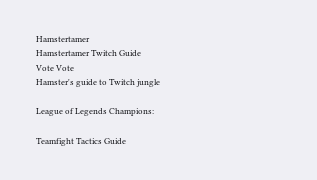Hamstertamer
Hamstertamer Twitch Guide
Vote Vote
Hamster's guide to Twitch jungle

League of Legends Champions:

Teamfight Tactics Guide